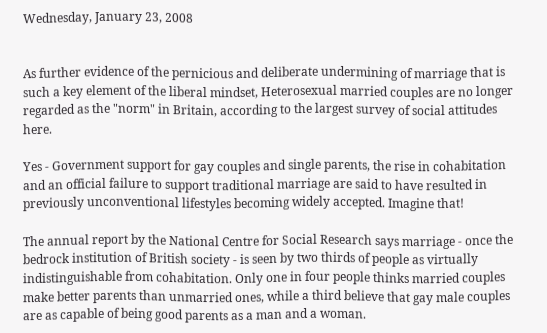Wednesday, January 23, 2008


As further evidence of the pernicious and deliberate undermining of marriage that is such a key element of the liberal mindset, Heterosexual married couples are no longer regarded as the "norm" in Britain, according to the largest survey of social attitudes here.

Yes - Government support for gay couples and single parents, the rise in cohabitation and an official failure to support traditional marriage are said to have resulted in previously unconventional lifestyles becoming widely accepted. Imagine that!

The annual report by the National Centre for Social Research says marriage - once the bedrock institution of British society - is seen by two thirds of people as virtually indistinguishable from cohabitation. Only one in four people thinks married couples make better parents than unmarried ones, while a third believe that gay male couples are as capable of being good parents as a man and a woman.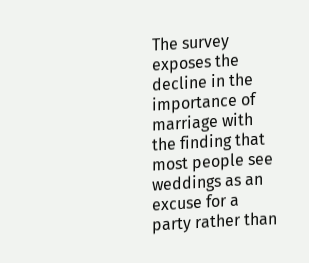The survey exposes the decline in the importance of marriage with the finding that most people see weddings as an excuse for a party rather than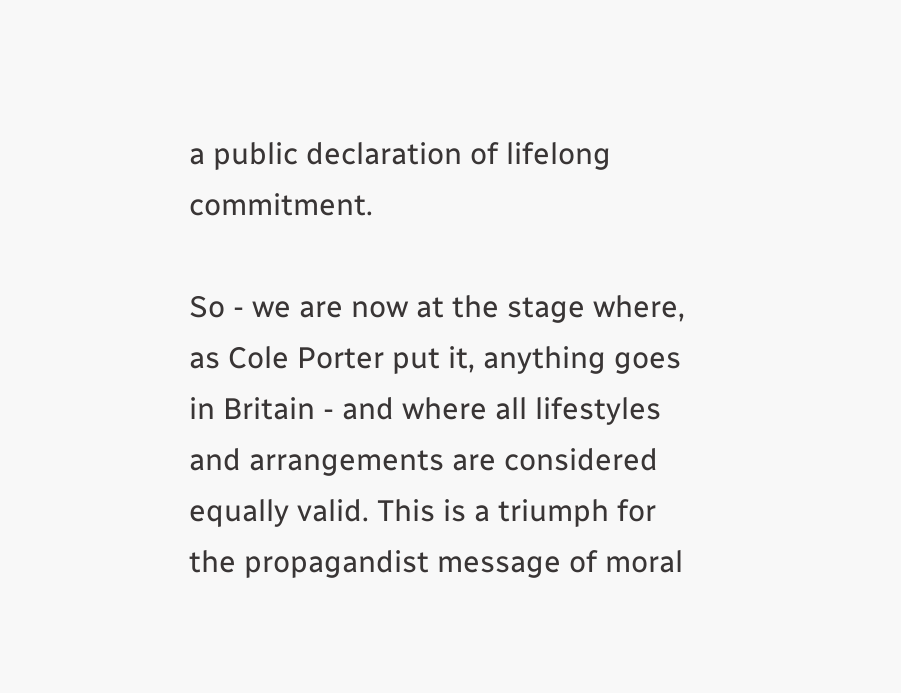a public declaration of lifelong commitment.

So - we are now at the stage where, as Cole Porter put it, anything goes in Britain - and where all lifestyles and arrangements are considered equally valid. This is a triumph for the propagandist message of moral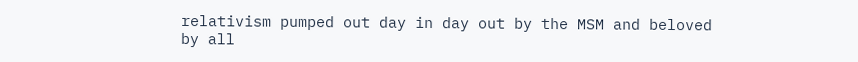relativism pumped out day in day out by the MSM and beloved by all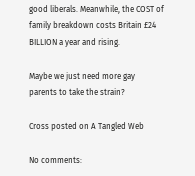good liberals. Meanwhile, the COST of family breakdown costs Britain £24 BILLION a year and rising.

Maybe we just need more gay parents to take the strain?

Cross posted on A Tangled Web

No comments: